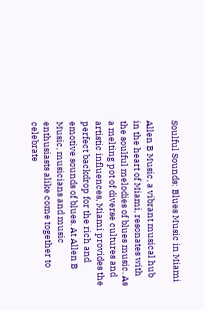Soulful Sounds: Blues Music in Miami

Allen B Music, a vibrant musical hub in the heart of Miami, resonates with the soulful melodies of blues music. As a melting pot of diverse cultures and artistic influences, Miami provides the perfect backdrop for the rich and emotive sounds of blues. At Allen B Music, musicians and music enthusiasts alike come together to celebrate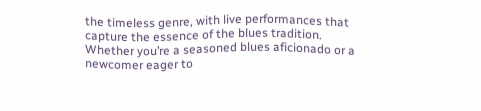the timeless genre, with live performances that capture the essence of the blues tradition. Whether you’re a seasoned blues aficionado or a newcomer eager to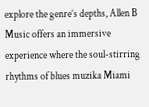explore the genre’s depths, Allen B Music offers an immersive experience where the soul-stirring rhythms of blues muzika Miami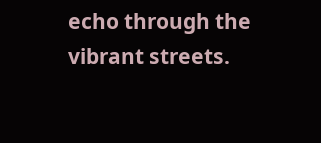echo through the vibrant streets.